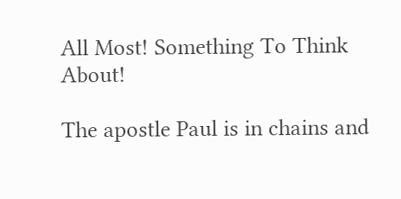All Most! Something To Think About!

The apostle Paul is in chains and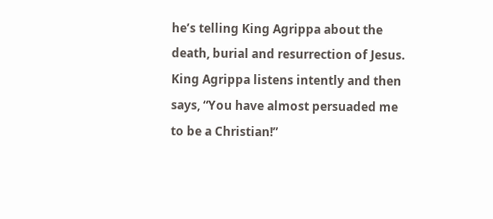he’s telling King Agrippa about the death, burial and resurrection of Jesus. King Agrippa listens intently and then says, “You have almost persuaded me to be a Christian!”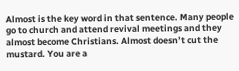Almost is the key word in that sentence. Many people go to church and attend revival meetings and they almost become Christians. Almost doesn’t cut the mustard. You are a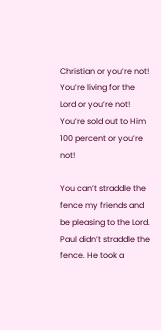Christian or you’re not! You’re living for the Lord or you’re not! You’re sold out to Him 100 percent or you’re not!

You can’t straddle the fence my friends and be pleasing to the Lord. Paul didn’t straddle the fence. He took a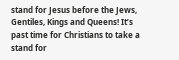stand for Jesus before the Jews, Gentiles, Kings and Queens! It’s past time for Christians to take a stand for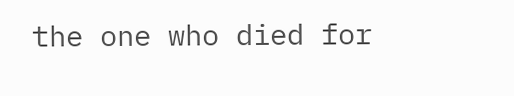the one who died for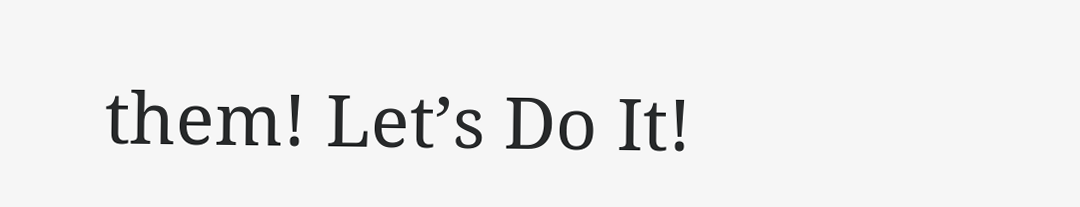them! Let’s Do It!